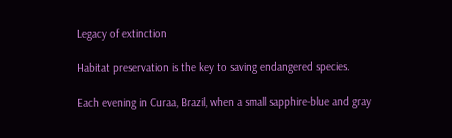Legacy of extinction

Habitat preservation is the key to saving endangered species.

Each evening in Curaa, Brazil, when a small sapphire-blue and gray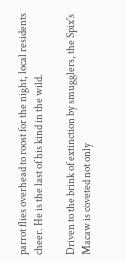parrot flies overhead to roost for the night, local residents cheer. He is the last of his kind in the wild.

Driven to the brink of extinction by smugglers, the Spix's Macaw is coveted not only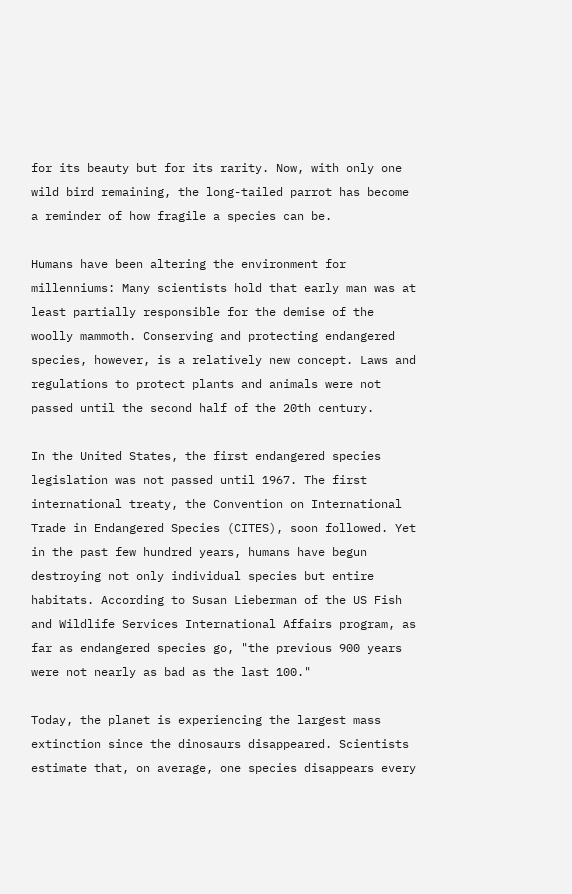for its beauty but for its rarity. Now, with only one wild bird remaining, the long-tailed parrot has become a reminder of how fragile a species can be.

Humans have been altering the environment for millenniums: Many scientists hold that early man was at least partially responsible for the demise of the woolly mammoth. Conserving and protecting endangered species, however, is a relatively new concept. Laws and regulations to protect plants and animals were not passed until the second half of the 20th century.

In the United States, the first endangered species legislation was not passed until 1967. The first international treaty, the Convention on International Trade in Endangered Species (CITES), soon followed. Yet in the past few hundred years, humans have begun destroying not only individual species but entire habitats. According to Susan Lieberman of the US Fish and Wildlife Services International Affairs program, as far as endangered species go, "the previous 900 years were not nearly as bad as the last 100."

Today, the planet is experiencing the largest mass extinction since the dinosaurs disappeared. Scientists estimate that, on average, one species disappears every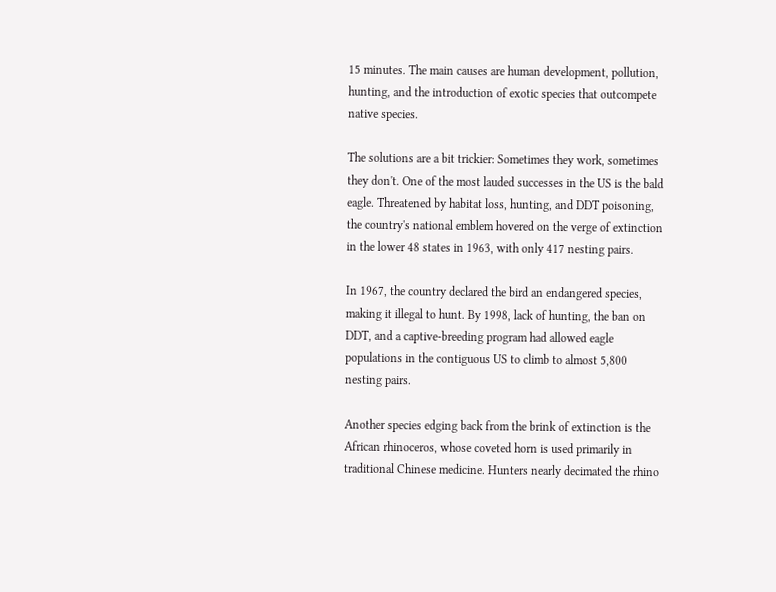15 minutes. The main causes are human development, pollution, hunting, and the introduction of exotic species that outcompete native species.

The solutions are a bit trickier: Sometimes they work, sometimes they don't. One of the most lauded successes in the US is the bald eagle. Threatened by habitat loss, hunting, and DDT poisoning, the country's national emblem hovered on the verge of extinction in the lower 48 states in 1963, with only 417 nesting pairs.

In 1967, the country declared the bird an endangered species, making it illegal to hunt. By 1998, lack of hunting, the ban on DDT, and a captive-breeding program had allowed eagle populations in the contiguous US to climb to almost 5,800 nesting pairs.

Another species edging back from the brink of extinction is the African rhinoceros, whose coveted horn is used primarily in traditional Chinese medicine. Hunters nearly decimated the rhino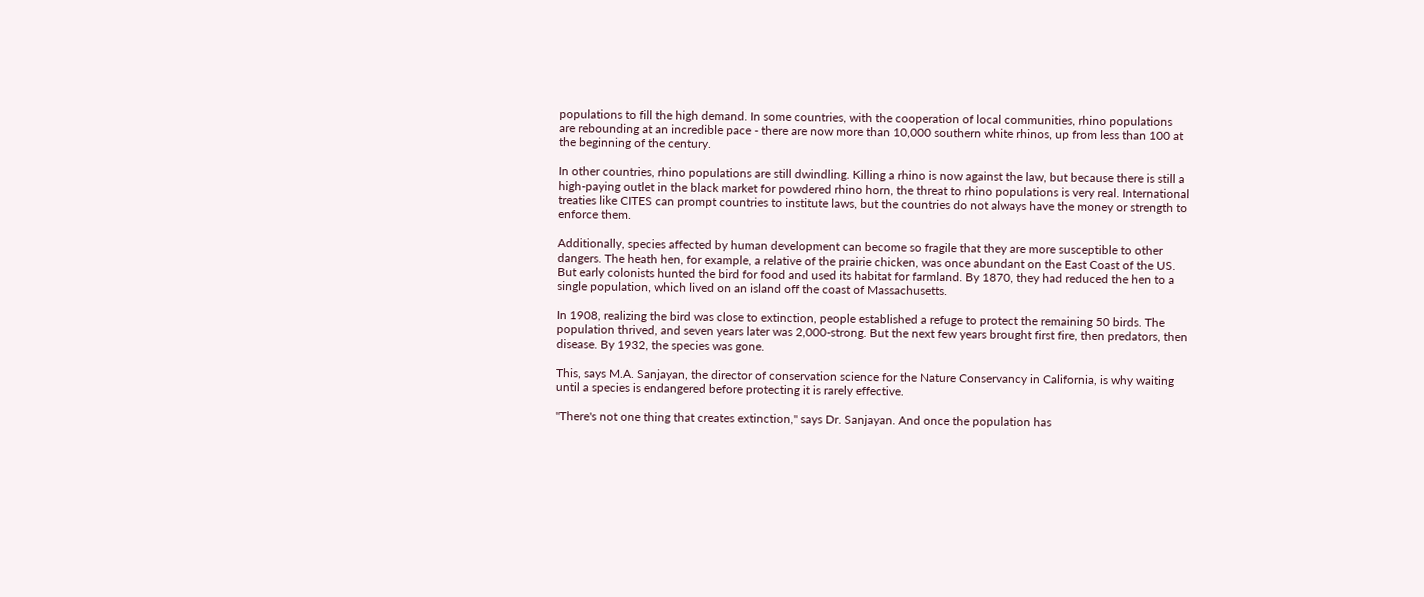populations to fill the high demand. In some countries, with the cooperation of local communities, rhino populations are rebounding at an incredible pace - there are now more than 10,000 southern white rhinos, up from less than 100 at the beginning of the century.

In other countries, rhino populations are still dwindling. Killing a rhino is now against the law, but because there is still a high-paying outlet in the black market for powdered rhino horn, the threat to rhino populations is very real. International treaties like CITES can prompt countries to institute laws, but the countries do not always have the money or strength to enforce them.

Additionally, species affected by human development can become so fragile that they are more susceptible to other dangers. The heath hen, for example, a relative of the prairie chicken, was once abundant on the East Coast of the US. But early colonists hunted the bird for food and used its habitat for farmland. By 1870, they had reduced the hen to a single population, which lived on an island off the coast of Massachusetts.

In 1908, realizing the bird was close to extinction, people established a refuge to protect the remaining 50 birds. The population thrived, and seven years later was 2,000-strong. But the next few years brought first fire, then predators, then disease. By 1932, the species was gone.

This, says M.A. Sanjayan, the director of conservation science for the Nature Conservancy in California, is why waiting until a species is endangered before protecting it is rarely effective.

"There's not one thing that creates extinction," says Dr. Sanjayan. And once the population has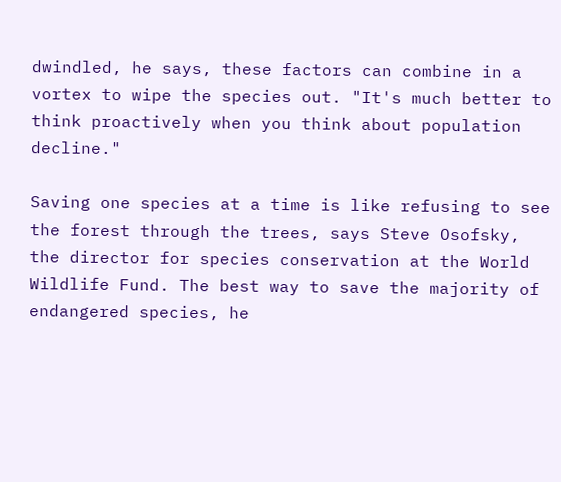dwindled, he says, these factors can combine in a vortex to wipe the species out. "It's much better to think proactively when you think about population decline."

Saving one species at a time is like refusing to see the forest through the trees, says Steve Osofsky, the director for species conservation at the World Wildlife Fund. The best way to save the majority of endangered species, he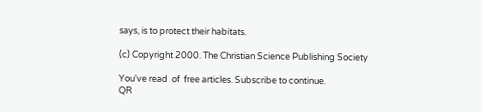says, is to protect their habitats.

(c) Copyright 2000. The Christian Science Publishing Society

You've read  of  free articles. Subscribe to continue.
QR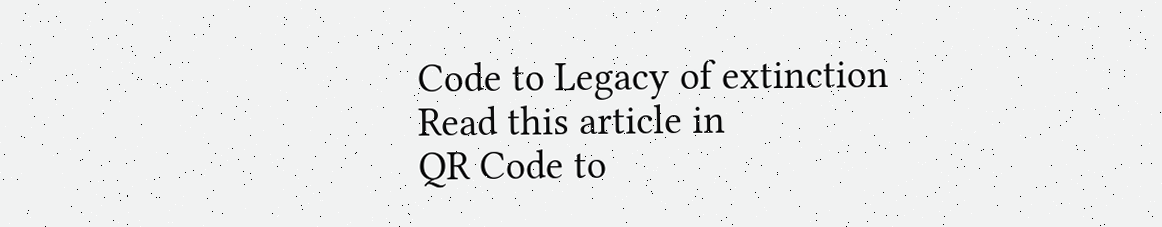Code to Legacy of extinction
Read this article in
QR Code to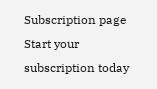Subscription page
Start your subscription today